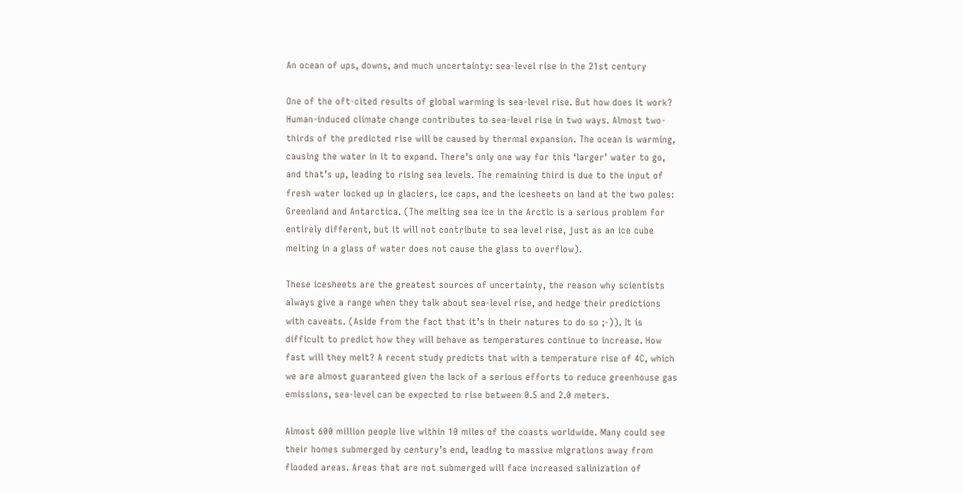An ocean of ups, downs, and much uncertainty: sea-level rise in the 21st century

One of the oft-cited results of global warming is sea-level rise. But how does it work? Human-induced climate change contributes to sea-level rise in two ways. Almost two-thirds of the predicted rise will be caused by thermal expansion. The ocean is warming, causing the water in it to expand. There’s only one way for this ‘larger’ water to go, and that’s up, leading to rising sea levels. The remaining third is due to the input of fresh water locked up in glaciers, ice caps, and the icesheets on land at the two poles: Greenland and Antarctica. (The melting sea ice in the Arctic is a serious problem for entirely different, but it will not contribute to sea level rise, just as an ice cube melting in a glass of water does not cause the glass to overflow).

These icesheets are the greatest sources of uncertainty, the reason why scientists always give a range when they talk about sea-level rise, and hedge their predictions with caveats. (Aside from the fact that it’s in their natures to do so ;-)). It is difficult to predict how they will behave as temperatures continue to increase. How fast will they melt? A recent study predicts that with a temperature rise of 4C, which we are almost guaranteed given the lack of a serious efforts to reduce greenhouse gas emissions, sea-level can be expected to rise between 0.5 and 2.0 meters.

Almost 600 million people live within 10 miles of the coasts worldwide. Many could see their homes submerged by century’s end, leading to massive migrations away from flooded areas. Areas that are not submerged will face increased salinization of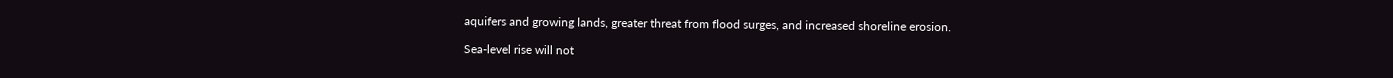aquifers and growing lands, greater threat from flood surges, and increased shoreline erosion.

Sea-level rise will not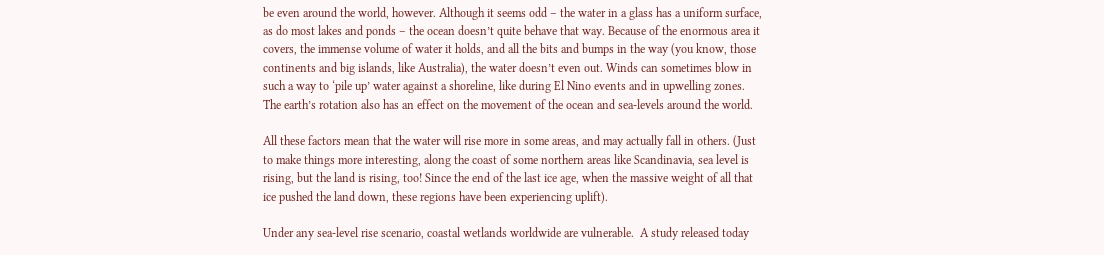be even around the world, however. Although it seems odd – the water in a glass has a uniform surface, as do most lakes and ponds – the ocean doesn’t quite behave that way. Because of the enormous area it covers, the immense volume of water it holds, and all the bits and bumps in the way (you know, those continents and big islands, like Australia), the water doesn’t even out. Winds can sometimes blow in such a way to ‘pile up’ water against a shoreline, like during El Nino events and in upwelling zones.  The earth’s rotation also has an effect on the movement of the ocean and sea-levels around the world.

All these factors mean that the water will rise more in some areas, and may actually fall in others. (Just to make things more interesting, along the coast of some northern areas like Scandinavia, sea level is rising, but the land is rising, too! Since the end of the last ice age, when the massive weight of all that ice pushed the land down, these regions have been experiencing uplift).

Under any sea-level rise scenario, coastal wetlands worldwide are vulnerable.  A study released today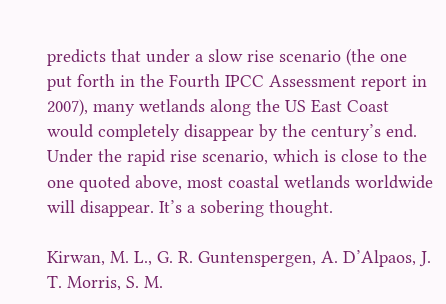predicts that under a slow rise scenario (the one put forth in the Fourth IPCC Assessment report in 2007), many wetlands along the US East Coast would completely disappear by the century’s end.  Under the rapid rise scenario, which is close to the one quoted above, most coastal wetlands worldwide will disappear. It’s a sobering thought.

Kirwan, M. L., G. R. Guntenspergen, A. D’Alpaos, J. T. Morris, S. M.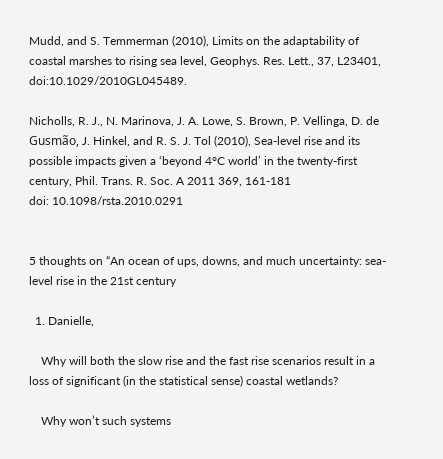Mudd, and S. Temmerman (2010), Limits on the adaptability of coastal marshes to rising sea level, Geophys. Res. Lett., 37, L23401, doi:10.1029/2010GL045489.

Nicholls, R. J., N. Marinova, J. A. Lowe, S. Brown, P. Vellinga, D. de Gusmão, J. Hinkel, and R. S. J. Tol (2010), Sea-level rise and its possible impacts given a ‘beyond 4°C world’ in the twenty-first century, Phil. Trans. R. Soc. A 2011 369, 161-181
doi: 10.1098/rsta.2010.0291


5 thoughts on “An ocean of ups, downs, and much uncertainty: sea-level rise in the 21st century

  1. Danielle,

    Why will both the slow rise and the fast rise scenarios result in a loss of significant (in the statistical sense) coastal wetlands?

    Why won’t such systems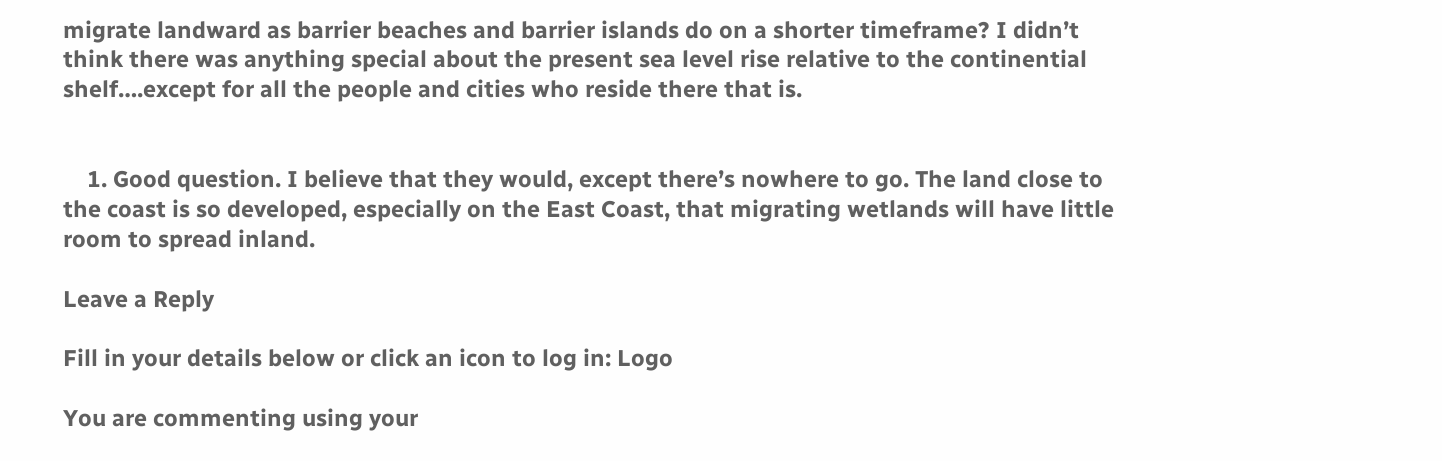migrate landward as barrier beaches and barrier islands do on a shorter timeframe? I didn’t think there was anything special about the present sea level rise relative to the continential shelf….except for all the people and cities who reside there that is.


    1. Good question. I believe that they would, except there’s nowhere to go. The land close to the coast is so developed, especially on the East Coast, that migrating wetlands will have little room to spread inland.

Leave a Reply

Fill in your details below or click an icon to log in: Logo

You are commenting using your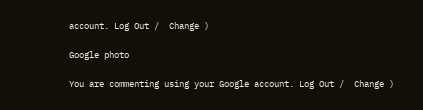account. Log Out /  Change )

Google photo

You are commenting using your Google account. Log Out /  Change )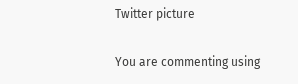Twitter picture

You are commenting using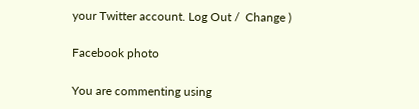your Twitter account. Log Out /  Change )

Facebook photo

You are commenting using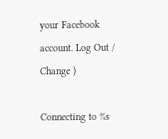your Facebook account. Log Out /  Change )

Connecting to %s